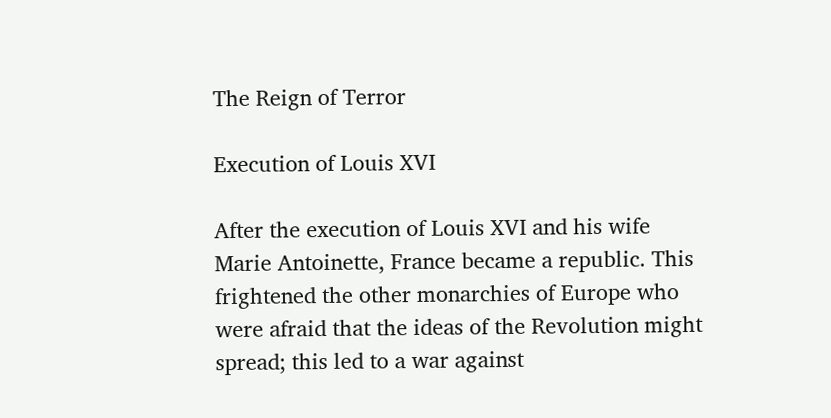The Reign of Terror

Execution of Louis XVI

After the execution of Louis XVI and his wife Marie Antoinette, France became a republic. This frightened the other monarchies of Europe who were afraid that the ideas of the Revolution might spread; this led to a war against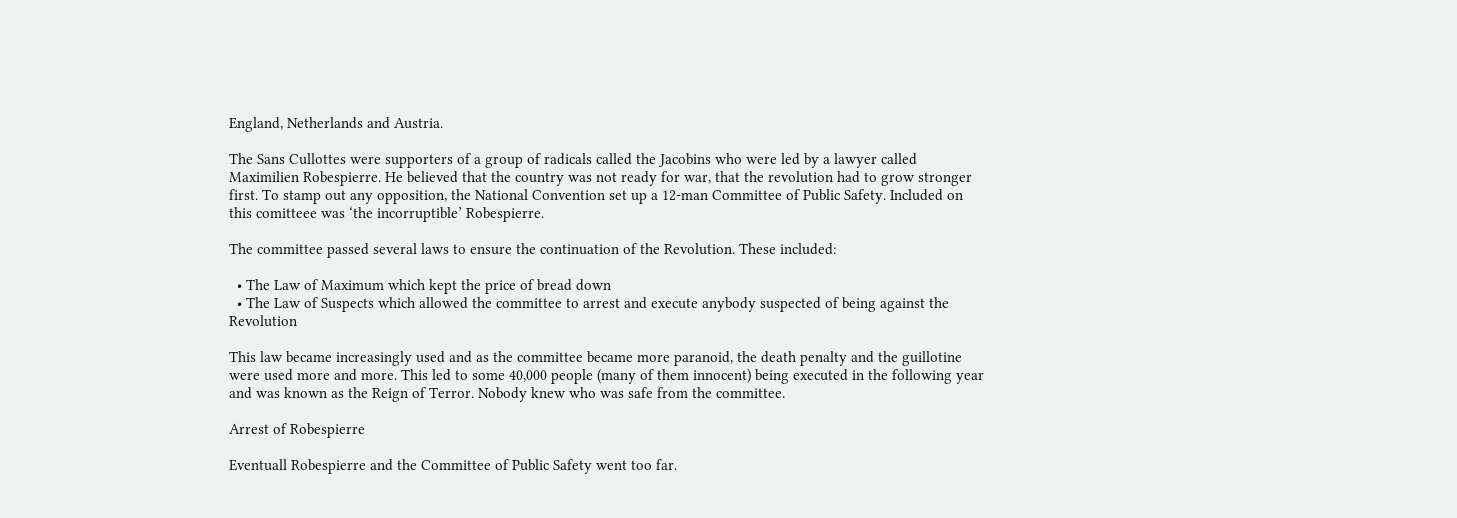England, Netherlands and Austria.

The Sans Cullottes were supporters of a group of radicals called the Jacobins who were led by a lawyer called Maximilien Robespierre. He believed that the country was not ready for war, that the revolution had to grow stronger first. To stamp out any opposition, the National Convention set up a 12-man Committee of Public Safety. Included on this comitteee was ‘the incorruptible’ Robespierre.

The committee passed several laws to ensure the continuation of the Revolution. These included:

  • The Law of Maximum which kept the price of bread down
  • The Law of Suspects which allowed the committee to arrest and execute anybody suspected of being against the Revolution

This law became increasingly used and as the committee became more paranoid, the death penalty and the guillotine were used more and more. This led to some 40,000 people (many of them innocent) being executed in the following year and was known as the Reign of Terror. Nobody knew who was safe from the committee.

Arrest of Robespierre

Eventuall Robespierre and the Committee of Public Safety went too far.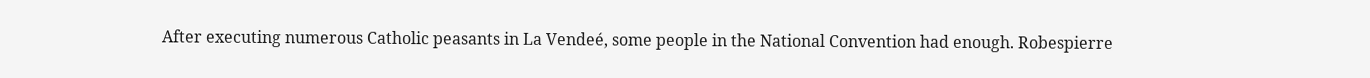After executing numerous Catholic peasants in La Vendeé, some people in the National Convention had enough. Robespierre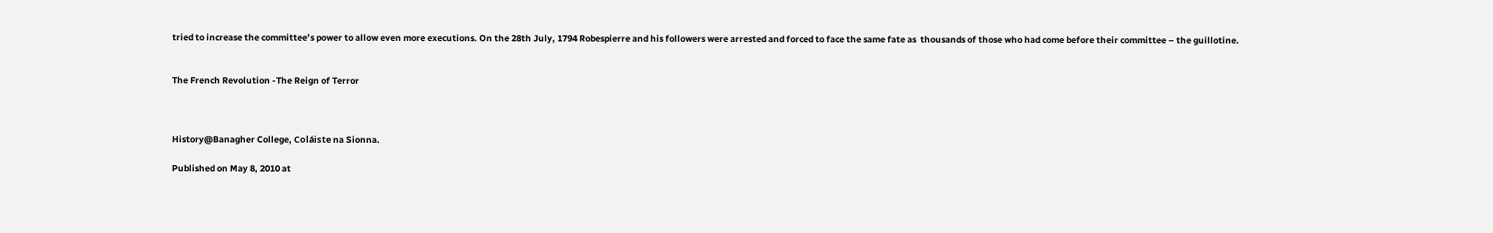tried to increase the committee’s power to allow even more executions. On the 28th July, 1794 Robespierre and his followers were arrested and forced to face the same fate as  thousands of those who had come before their committee – the guillotine.


The French Revolution -The Reign of Terror



History@Banagher College, Coláiste na Sionna.

Published on May 8, 2010 at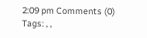2:09 pm Comments (0)
Tags: , ,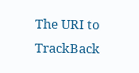The URI to TrackBack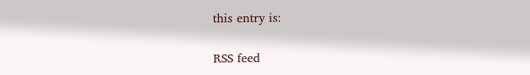this entry is:

RSS feed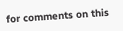for comments on this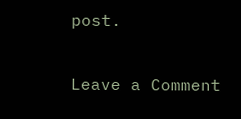post.

Leave a Comment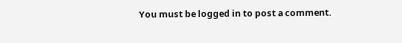You must be logged in to post a comment.